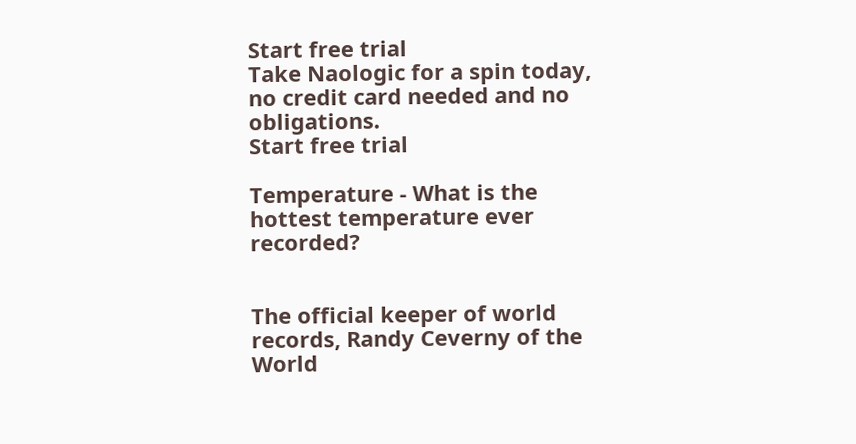Start free trial
Take Naologic for a spin today, no credit card needed and no obligations.
Start free trial

Temperature - What is the hottest temperature ever recorded?


The official keeper of world records, Randy Ceverny of the World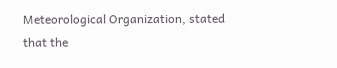Meteorological Organization, stated that the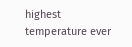highest temperature ever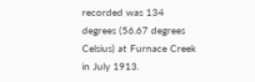recorded was 134 degrees (56.67 degrees Celsius) at Furnace Creek in July 1913.